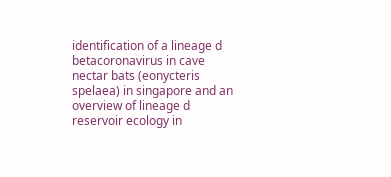identification of a lineage d betacoronavirus in cave nectar bats (eonycteris spelaea) in singapore and an overview of lineage d reservoir ecology in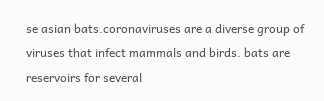se asian bats.coronaviruses are a diverse group of viruses that infect mammals and birds. bats are reservoirs for several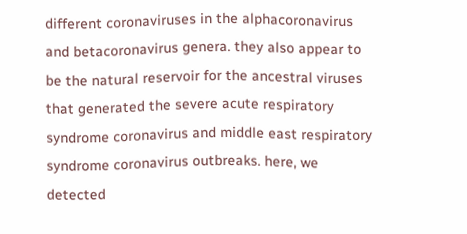different coronaviruses in the alphacoronavirus and betacoronavirus genera. they also appear to be the natural reservoir for the ancestral viruses that generated the severe acute respiratory syndrome coronavirus and middle east respiratory syndrome coronavirus outbreaks. here, we detected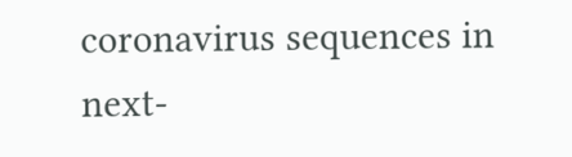coronavirus sequences in next-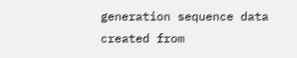generation sequence data created from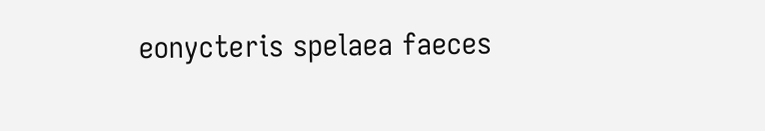eonycteris spelaea faeces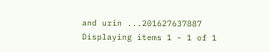and urin ...201627637887
Displaying items 1 - 1 of 1